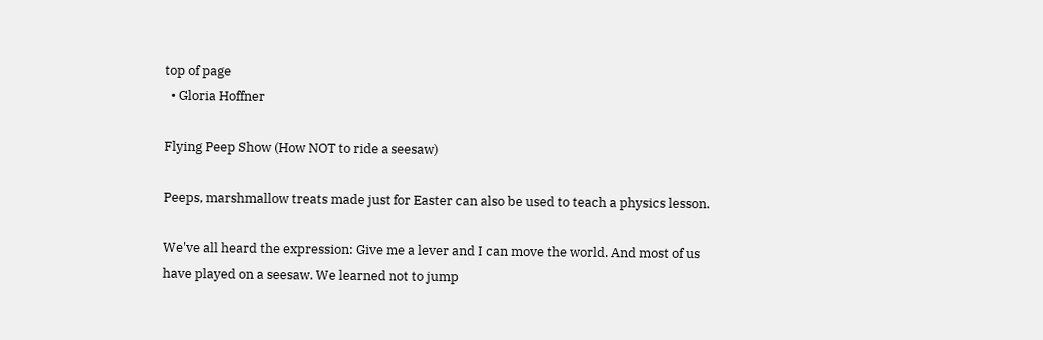top of page
  • Gloria Hoffner

Flying Peep Show (How NOT to ride a seesaw)

Peeps, marshmallow treats made just for Easter can also be used to teach a physics lesson.

We've all heard the expression: Give me a lever and I can move the world. And most of us have played on a seesaw. We learned not to jump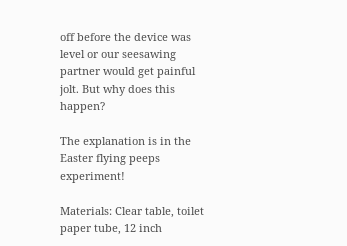off before the device was level or our seesawing partner would get painful jolt. But why does this happen?

The explanation is in the Easter flying peeps experiment!

Materials: Clear table, toilet paper tube, 12 inch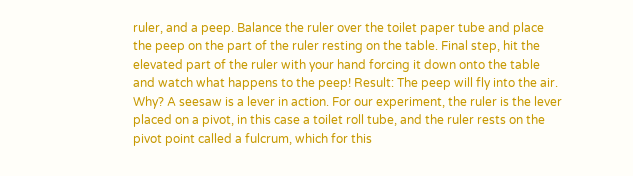ruler, and a peep. Balance the ruler over the toilet paper tube and place the peep on the part of the ruler resting on the table. Final step, hit the elevated part of the ruler with your hand forcing it down onto the table and watch what happens to the peep! Result: The peep will fly into the air. Why? A seesaw is a lever in action. For our experiment, the ruler is the lever placed on a pivot, in this case a toilet roll tube, and the ruler rests on the pivot point called a fulcrum, which for this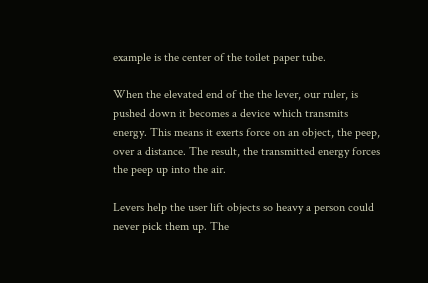example is the center of the toilet paper tube.

When the elevated end of the the lever, our ruler, is pushed down it becomes a device which transmits energy. This means it exerts force on an object, the peep, over a distance. The result, the transmitted energy forces the peep up into the air.

Levers help the user lift objects so heavy a person could never pick them up. The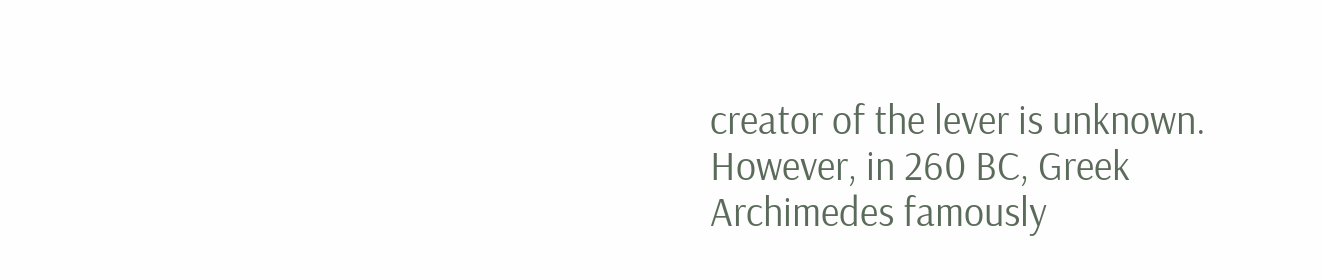creator of the lever is unknown. However, in 260 BC, Greek Archimedes famously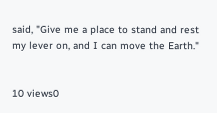said, "Give me a place to stand and rest my lever on, and I can move the Earth."


10 views0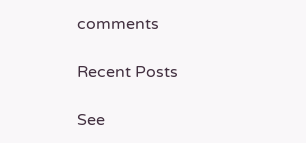comments

Recent Posts

See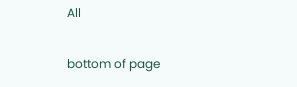All


bottom of page